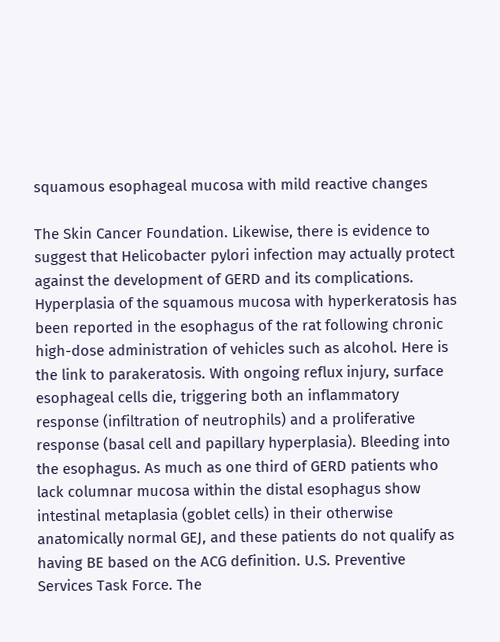squamous esophageal mucosa with mild reactive changes

The Skin Cancer Foundation. Likewise, there is evidence to suggest that Helicobacter pylori infection may actually protect against the development of GERD and its complications. Hyperplasia of the squamous mucosa with hyperkeratosis has been reported in the esophagus of the rat following chronic high-dose administration of vehicles such as alcohol. Here is the link to parakeratosis. With ongoing reflux injury, surface esophageal cells die, triggering both an inflammatory response (infiltration of neutrophils) and a proliferative response (basal cell and papillary hyperplasia). Bleeding into the esophagus. As much as one third of GERD patients who lack columnar mucosa within the distal esophagus show intestinal metaplasia (goblet cells) in their otherwise anatomically normal GEJ, and these patients do not qualify as having BE based on the ACG definition. U.S. Preventive Services Task Force. The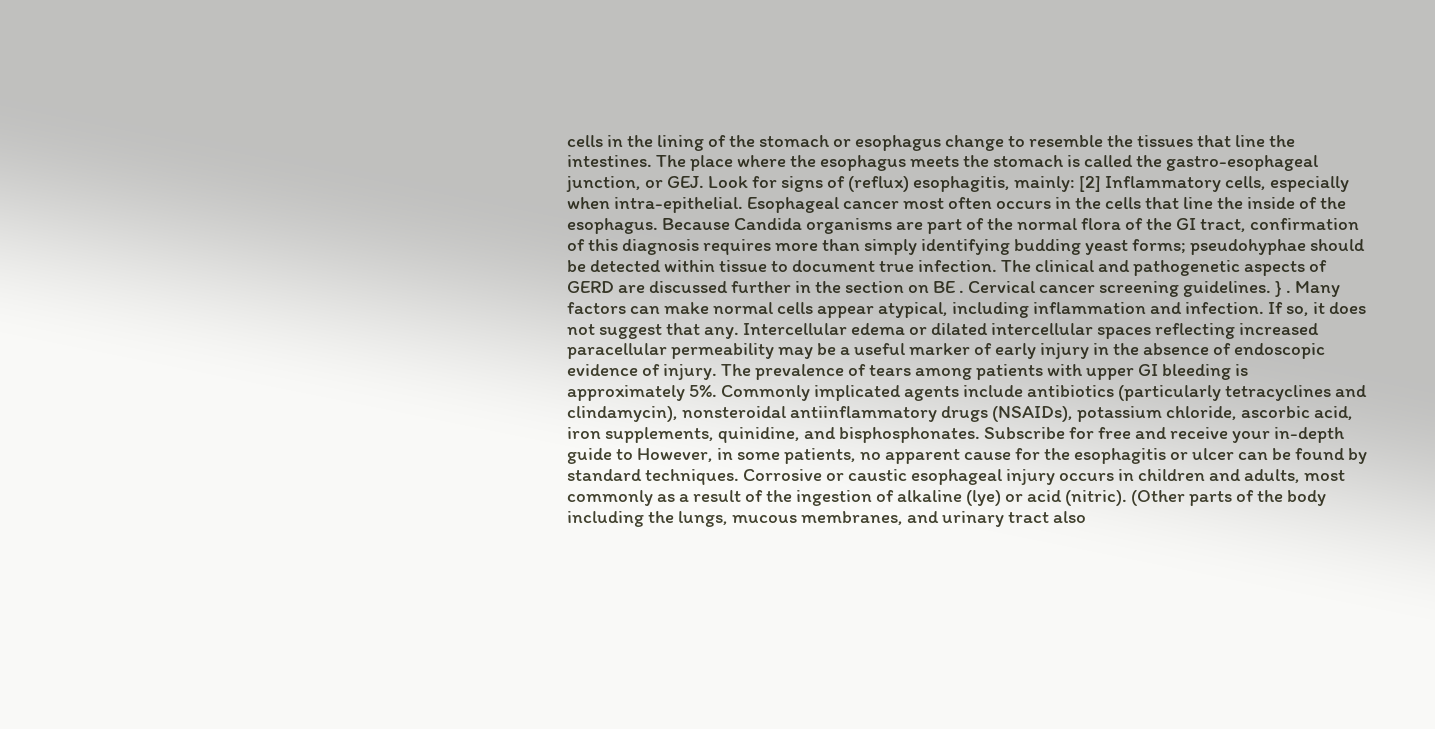cells in the lining of the stomach or esophagus change to resemble the tissues that line the intestines. The place where the esophagus meets the stomach is called the gastro-esophageal junction, or GEJ. Look for signs of (reflux) esophagitis, mainly: [2] Inflammatory cells, especially when intra-epithelial. Esophageal cancer most often occurs in the cells that line the inside of the esophagus. Because Candida organisms are part of the normal flora of the GI tract, confirmation of this diagnosis requires more than simply identifying budding yeast forms; pseudohyphae should be detected within tissue to document true infection. The clinical and pathogenetic aspects of GERD are discussed further in the section on BE . Cervical cancer screening guidelines. } . Many factors can make normal cells appear atypical, including inflammation and infection. If so, it does not suggest that any. Intercellular edema or dilated intercellular spaces reflecting increased paracellular permeability may be a useful marker of early injury in the absence of endoscopic evidence of injury. The prevalence of tears among patients with upper GI bleeding is approximately 5%. Commonly implicated agents include antibiotics (particularly tetracyclines and clindamycin), nonsteroidal antiinflammatory drugs (NSAIDs), potassium chloride, ascorbic acid, iron supplements, quinidine, and bisphosphonates. Subscribe for free and receive your in-depth guide to However, in some patients, no apparent cause for the esophagitis or ulcer can be found by standard techniques. Corrosive or caustic esophageal injury occurs in children and adults, most commonly as a result of the ingestion of alkaline (lye) or acid (nitric). (Other parts of the body including the lungs, mucous membranes, and urinary tract also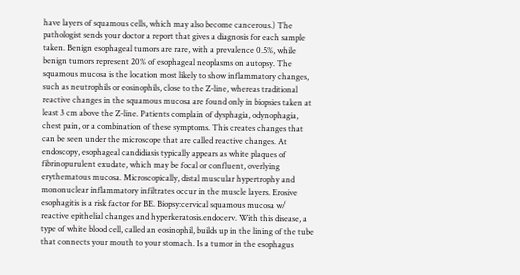have layers of squamous cells, which may also become cancerous.) The pathologist sends your doctor a report that gives a diagnosis for each sample taken. Benign esophageal tumors are rare, with a prevalence 0.5%, while benign tumors represent 20% of esophageal neoplasms on autopsy. The squamous mucosa is the location most likely to show inflammatory changes, such as neutrophils or eosinophils, close to the Z-line, whereas traditional reactive changes in the squamous mucosa are found only in biopsies taken at least 3 cm above the Z-line. Patients complain of dysphagia, odynophagia, chest pain, or a combination of these symptoms. This creates changes that can be seen under the microscope that are called reactive changes. At endoscopy, esophageal candidiasis typically appears as white plaques of fibrinopurulent exudate, which may be focal or confluent, overlying erythematous mucosa. Microscopically, distal muscular hypertrophy and mononuclear inflammatory infiltrates occur in the muscle layers. Erosive esophagitis is a risk factor for BE. Biopsy:cervical squamous mucosa w/ reactive epithelial changes and hyperkeratosis.endocerv. With this disease, a type of white blood cell, called an eosinophil, builds up in the lining of the tube that connects your mouth to your stomach. Is a tumor in the esophagus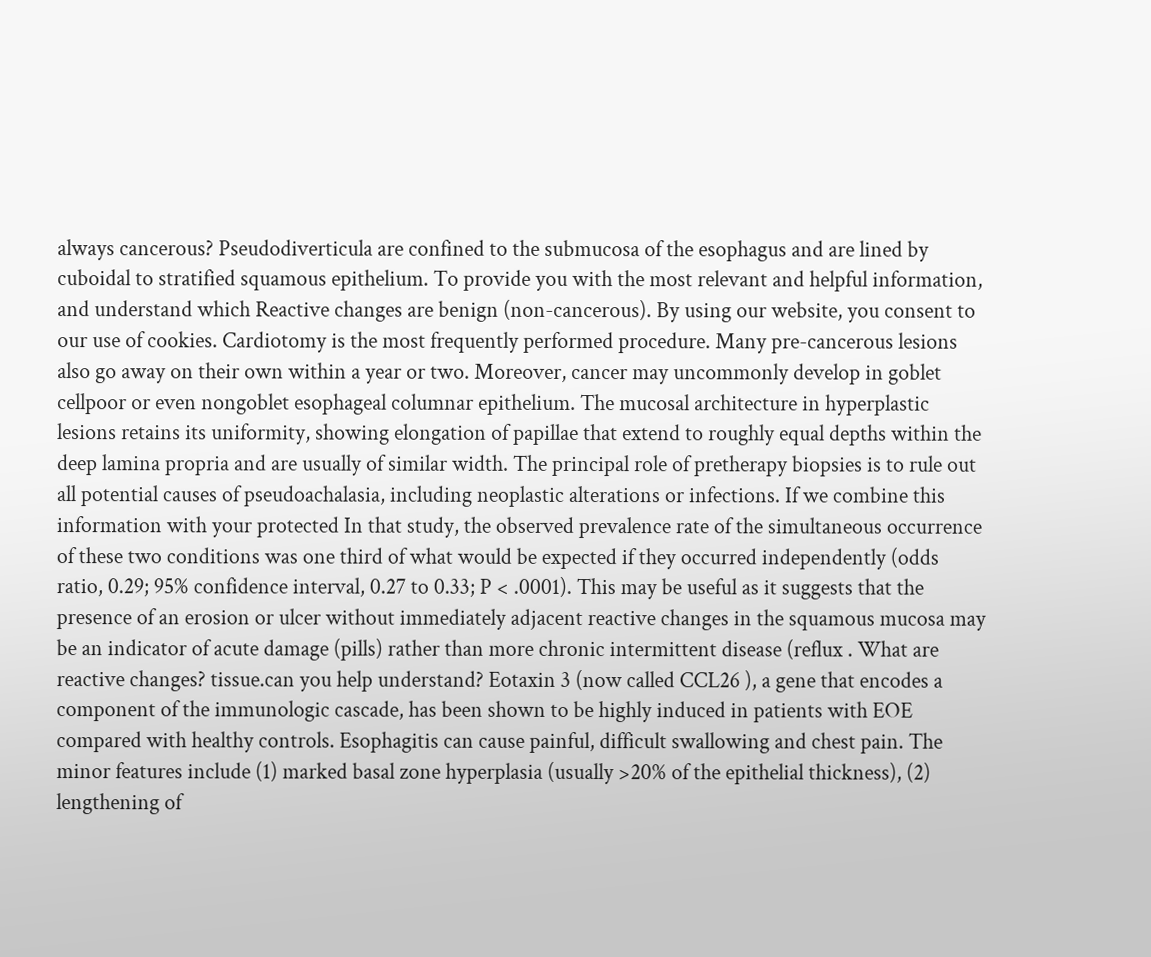always cancerous? Pseudodiverticula are confined to the submucosa of the esophagus and are lined by cuboidal to stratified squamous epithelium. To provide you with the most relevant and helpful information, and understand which Reactive changes are benign (non-cancerous). By using our website, you consent to our use of cookies. Cardiotomy is the most frequently performed procedure. Many pre-cancerous lesions also go away on their own within a year or two. Moreover, cancer may uncommonly develop in goblet cellpoor or even nongoblet esophageal columnar epithelium. The mucosal architecture in hyperplastic lesions retains its uniformity, showing elongation of papillae that extend to roughly equal depths within the deep lamina propria and are usually of similar width. The principal role of pretherapy biopsies is to rule out all potential causes of pseudoachalasia, including neoplastic alterations or infections. If we combine this information with your protected In that study, the observed prevalence rate of the simultaneous occurrence of these two conditions was one third of what would be expected if they occurred independently (odds ratio, 0.29; 95% confidence interval, 0.27 to 0.33; P < .0001). This may be useful as it suggests that the presence of an erosion or ulcer without immediately adjacent reactive changes in the squamous mucosa may be an indicator of acute damage (pills) rather than more chronic intermittent disease (reflux . What are reactive changes? tissue.can you help understand? Eotaxin 3 (now called CCL26 ), a gene that encodes a component of the immunologic cascade, has been shown to be highly induced in patients with EOE compared with healthy controls. Esophagitis can cause painful, difficult swallowing and chest pain. The minor features include (1) marked basal zone hyperplasia (usually >20% of the epithelial thickness), (2) lengthening of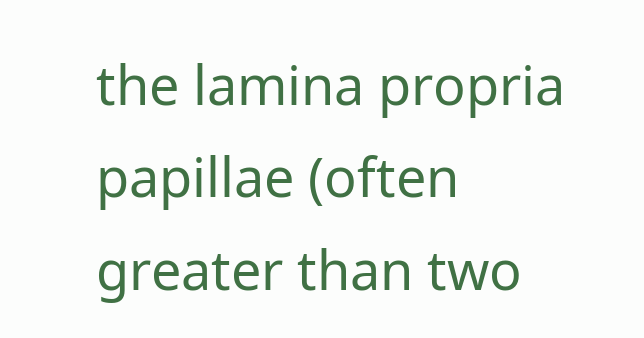the lamina propria papillae (often greater than two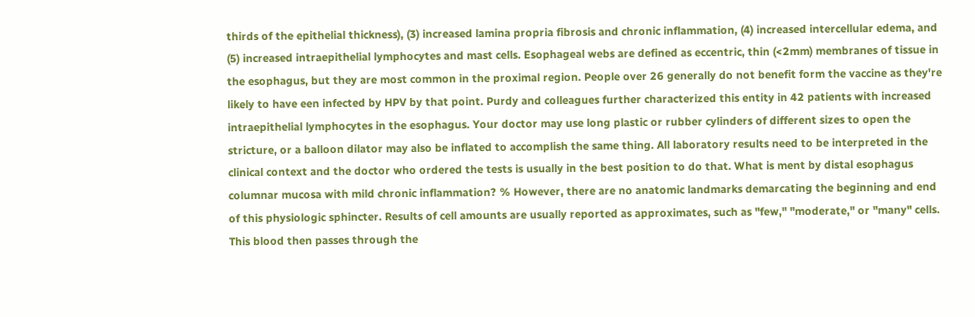thirds of the epithelial thickness), (3) increased lamina propria fibrosis and chronic inflammation, (4) increased intercellular edema, and (5) increased intraepithelial lymphocytes and mast cells. Esophageal webs are defined as eccentric, thin (<2mm) membranes of tissue in the esophagus, but they are most common in the proximal region. People over 26 generally do not benefit form the vaccine as they're likely to have een infected by HPV by that point. Purdy and colleagues further characterized this entity in 42 patients with increased intraepithelial lymphocytes in the esophagus. Your doctor may use long plastic or rubber cylinders of different sizes to open the stricture, or a balloon dilator may also be inflated to accomplish the same thing. All laboratory results need to be interpreted in the clinical context and the doctor who ordered the tests is usually in the best position to do that. What is ment by distal esophagus columnar mucosa with mild chronic inflammation? % However, there are no anatomic landmarks demarcating the beginning and end of this physiologic sphincter. Results of cell amounts are usually reported as approximates, such as "few," "moderate," or "many" cells. This blood then passes through the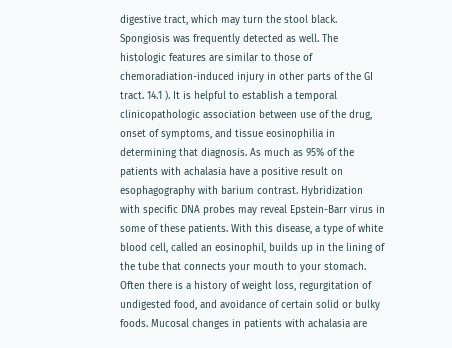digestive tract, which may turn the stool black. Spongiosis was frequently detected as well. The histologic features are similar to those of chemoradiation-induced injury in other parts of the GI tract. 14.1 ). It is helpful to establish a temporal clinicopathologic association between use of the drug, onset of symptoms, and tissue eosinophilia in determining that diagnosis. As much as 95% of the patients with achalasia have a positive result on esophagography with barium contrast. Hybridization with specific DNA probes may reveal Epstein-Barr virus in some of these patients. With this disease, a type of white blood cell, called an eosinophil, builds up in the lining of the tube that connects your mouth to your stomach. Often there is a history of weight loss, regurgitation of undigested food, and avoidance of certain solid or bulky foods. Mucosal changes in patients with achalasia are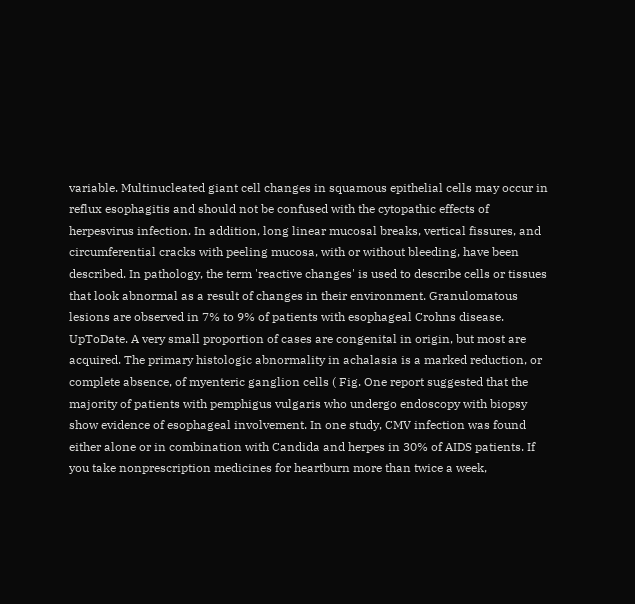variable. Multinucleated giant cell changes in squamous epithelial cells may occur in reflux esophagitis and should not be confused with the cytopathic effects of herpesvirus infection. In addition, long linear mucosal breaks, vertical fissures, and circumferential cracks with peeling mucosa, with or without bleeding, have been described. In pathology, the term 'reactive changes' is used to describe cells or tissues that look abnormal as a result of changes in their environment. Granulomatous lesions are observed in 7% to 9% of patients with esophageal Crohns disease. UpToDate. A very small proportion of cases are congenital in origin, but most are acquired. The primary histologic abnormality in achalasia is a marked reduction, or complete absence, of myenteric ganglion cells ( Fig. One report suggested that the majority of patients with pemphigus vulgaris who undergo endoscopy with biopsy show evidence of esophageal involvement. In one study, CMV infection was found either alone or in combination with Candida and herpes in 30% of AIDS patients. If you take nonprescription medicines for heartburn more than twice a week,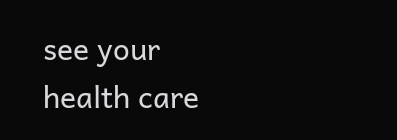see your health care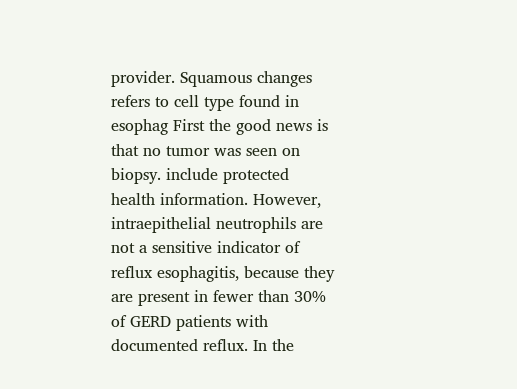provider. Squamous changes refers to cell type found in esophag First the good news is that no tumor was seen on biopsy. include protected health information. However, intraepithelial neutrophils are not a sensitive indicator of reflux esophagitis, because they are present in fewer than 30% of GERD patients with documented reflux. In the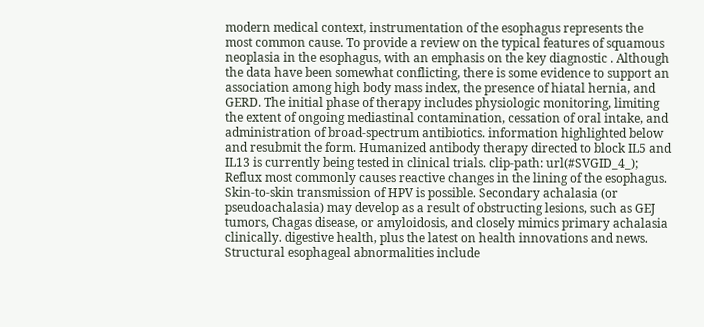modern medical context, instrumentation of the esophagus represents the most common cause. To provide a review on the typical features of squamous neoplasia in the esophagus, with an emphasis on the key diagnostic . Although the data have been somewhat conflicting, there is some evidence to support an association among high body mass index, the presence of hiatal hernia, and GERD. The initial phase of therapy includes physiologic monitoring, limiting the extent of ongoing mediastinal contamination, cessation of oral intake, and administration of broad-spectrum antibiotics. information highlighted below and resubmit the form. Humanized antibody therapy directed to block IL5 and IL13 is currently being tested in clinical trials. clip-path: url(#SVGID_4_); Reflux most commonly causes reactive changes in the lining of the esophagus. Skin-to-skin transmission of HPV is possible. Secondary achalasia (or pseudoachalasia) may develop as a result of obstructing lesions, such as GEJ tumors, Chagas disease, or amyloidosis, and closely mimics primary achalasia clinically. digestive health, plus the latest on health innovations and news. Structural esophageal abnormalities include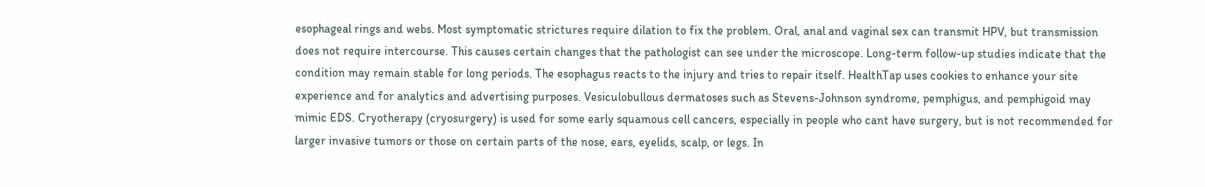esophageal rings and webs. Most symptomatic strictures require dilation to fix the problem. Oral, anal and vaginal sex can transmit HPV, but transmission does not require intercourse. This causes certain changes that the pathologist can see under the microscope. Long-term follow-up studies indicate that the condition may remain stable for long periods. The esophagus reacts to the injury and tries to repair itself. HealthTap uses cookies to enhance your site experience and for analytics and advertising purposes. Vesiculobullous dermatoses such as Stevens-Johnson syndrome, pemphigus, and pemphigoid may mimic EDS. Cryotherapy (cryosurgery) is used for some early squamous cell cancers, especially in people who cant have surgery, but is not recommended for larger invasive tumors or those on certain parts of the nose, ears, eyelids, scalp, or legs. In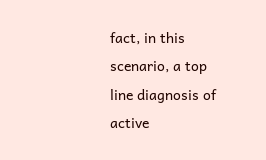fact, in this scenario, a top line diagnosis of active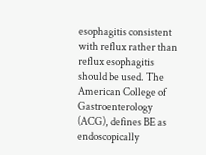esophagitis consistent with reflux rather than reflux esophagitis should be used. The American College of Gastroenterology (ACG), defines BE as endoscopically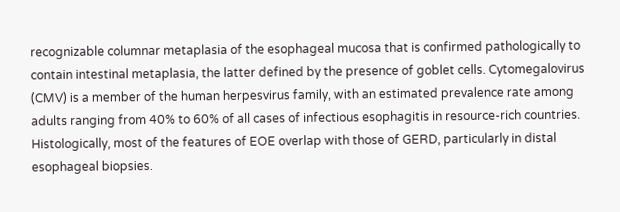recognizable columnar metaplasia of the esophageal mucosa that is confirmed pathologically to contain intestinal metaplasia, the latter defined by the presence of goblet cells. Cytomegalovirus (CMV) is a member of the human herpesvirus family, with an estimated prevalence rate among adults ranging from 40% to 60% of all cases of infectious esophagitis in resource-rich countries. Histologically, most of the features of EOE overlap with those of GERD, particularly in distal esophageal biopsies.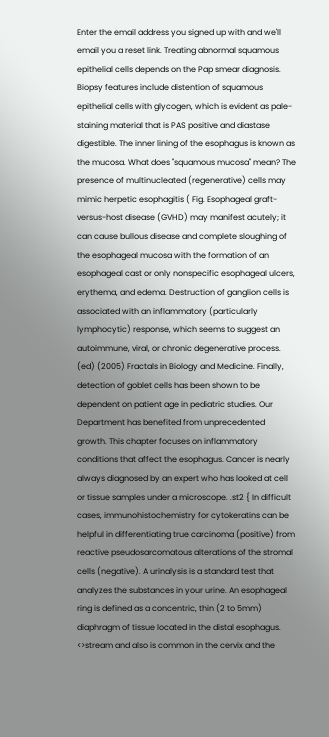Enter the email address you signed up with and we'll email you a reset link. Treating abnormal squamous epithelial cells depends on the Pap smear diagnosis. Biopsy features include distention of squamous epithelial cells with glycogen, which is evident as pale-staining material that is PAS positive and diastase digestible. The inner lining of the esophagus is known as the mucosa. What does "squamous mucosa" mean? The presence of multinucleated (regenerative) cells may mimic herpetic esophagitis ( Fig. Esophageal graft-versus-host disease (GVHD) may manifest acutely; it can cause bullous disease and complete sloughing of the esophageal mucosa with the formation of an esophageal cast or only nonspecific esophageal ulcers, erythema, and edema. Destruction of ganglion cells is associated with an inflammatory (particularly lymphocytic) response, which seems to suggest an autoimmune, viral, or chronic degenerative process. (ed) (2005) Fractals in Biology and Medicine. Finally, detection of goblet cells has been shown to be dependent on patient age in pediatric studies. Our Department has benefited from unprecedented growth. This chapter focuses on inflammatory conditions that affect the esophagus. Cancer is nearly always diagnosed by an expert who has looked at cell or tissue samples under a microscope. .st2 { In difficult cases, immunohistochemistry for cytokeratins can be helpful in differentiating true carcinoma (positive) from reactive pseudosarcomatous alterations of the stromal cells (negative). A urinalysis is a standard test that analyzes the substances in your urine. An esophageal ring is defined as a concentric, thin (2 to 5mm) diaphragm of tissue located in the distal esophagus. <>stream and also is common in the cervix and the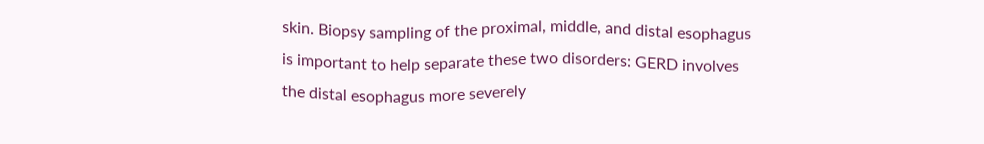skin. Biopsy sampling of the proximal, middle, and distal esophagus is important to help separate these two disorders: GERD involves the distal esophagus more severely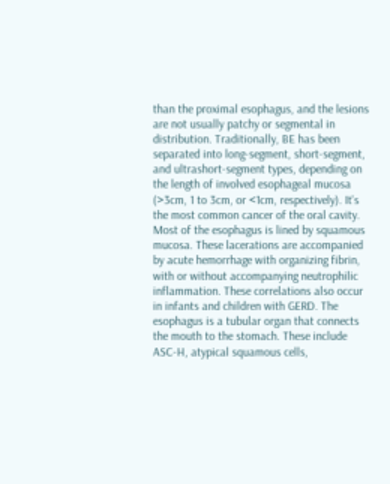than the proximal esophagus, and the lesions are not usually patchy or segmental in distribution. Traditionally, BE has been separated into long-segment, short-segment, and ultrashort-segment types, depending on the length of involved esophageal mucosa (>3cm, 1 to 3cm, or <1cm, respectively). It's the most common cancer of the oral cavity. Most of the esophagus is lined by squamous mucosa. These lacerations are accompanied by acute hemorrhage with organizing fibrin, with or without accompanying neutrophilic inflammation. These correlations also occur in infants and children with GERD. The esophagus is a tubular organ that connects the mouth to the stomach. These include ASC-H, atypical squamous cells,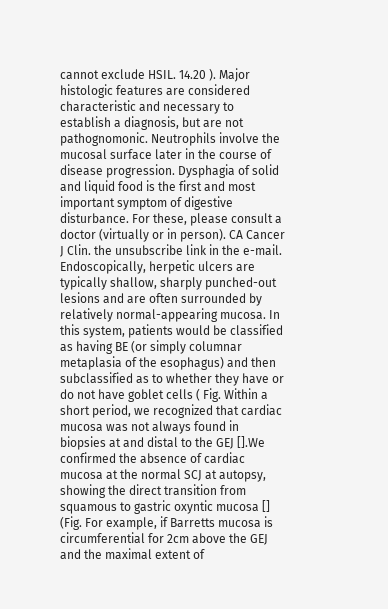cannot exclude HSIL. 14.20 ). Major histologic features are considered characteristic and necessary to establish a diagnosis, but are not pathognomonic. Neutrophils involve the mucosal surface later in the course of disease progression. Dysphagia of solid and liquid food is the first and most important symptom of digestive disturbance. For these, please consult a doctor (virtually or in person). CA Cancer J Clin. the unsubscribe link in the e-mail. Endoscopically, herpetic ulcers are typically shallow, sharply punched-out lesions and are often surrounded by relatively normal-appearing mucosa. In this system, patients would be classified as having BE (or simply columnar metaplasia of the esophagus) and then subclassified as to whether they have or do not have goblet cells ( Fig. Within a short period, we recognized that cardiac mucosa was not always found in biopsies at and distal to the GEJ [].We confirmed the absence of cardiac mucosa at the normal SCJ at autopsy, showing the direct transition from squamous to gastric oxyntic mucosa [] (Fig. For example, if Barretts mucosa is circumferential for 2cm above the GEJ and the maximal extent of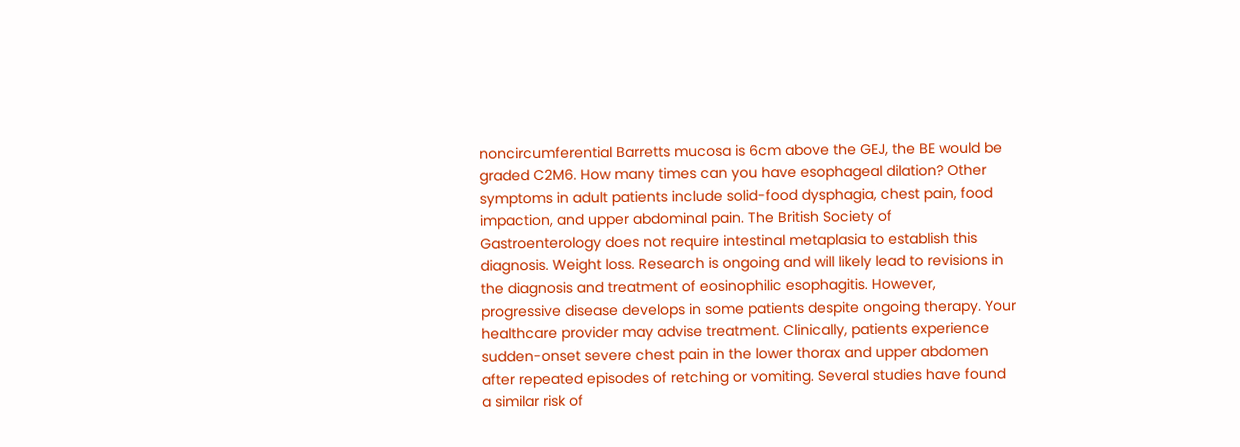noncircumferential Barretts mucosa is 6cm above the GEJ, the BE would be graded C2M6. How many times can you have esophageal dilation? Other symptoms in adult patients include solid-food dysphagia, chest pain, food impaction, and upper abdominal pain. The British Society of Gastroenterology does not require intestinal metaplasia to establish this diagnosis. Weight loss. Research is ongoing and will likely lead to revisions in the diagnosis and treatment of eosinophilic esophagitis. However, progressive disease develops in some patients despite ongoing therapy. Your healthcare provider may advise treatment. Clinically, patients experience sudden-onset severe chest pain in the lower thorax and upper abdomen after repeated episodes of retching or vomiting. Several studies have found a similar risk of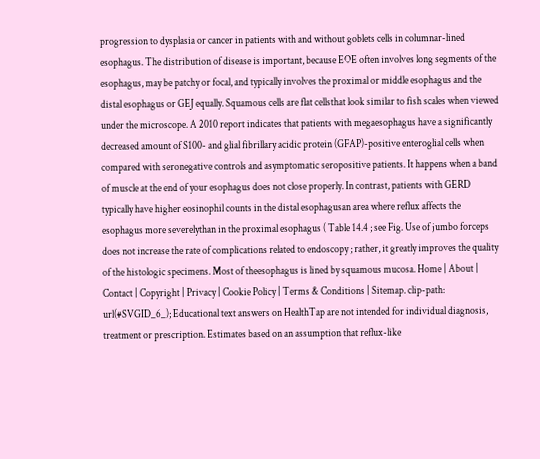progression to dysplasia or cancer in patients with and without goblets cells in columnar-lined esophagus. The distribution of disease is important, because EOE often involves long segments of the esophagus, may be patchy or focal, and typically involves the proximal or middle esophagus and the distal esophagus or GEJ equally. Squamous cells are flat cellsthat look similar to fish scales when viewed under the microscope. A 2010 report indicates that patients with megaesophagus have a significantly decreased amount of S100- and glial fibrillary acidic protein (GFAP)-positive enteroglial cells when compared with seronegative controls and asymptomatic seropositive patients. It happens when a band of muscle at the end of your esophagus does not close properly. In contrast, patients with GERD typically have higher eosinophil counts in the distal esophagusan area where reflux affects the esophagus more severelythan in the proximal esophagus ( Table 14.4 ; see Fig. Use of jumbo forceps does not increase the rate of complications related to endoscopy ; rather, it greatly improves the quality of the histologic specimens. Most of theesophagus is lined by squamous mucosa. Home | About | Contact | Copyright | Privacy | Cookie Policy | Terms & Conditions | Sitemap. clip-path: url(#SVGID_6_); Educational text answers on HealthTap are not intended for individual diagnosis, treatment or prescription. Estimates based on an assumption that reflux-like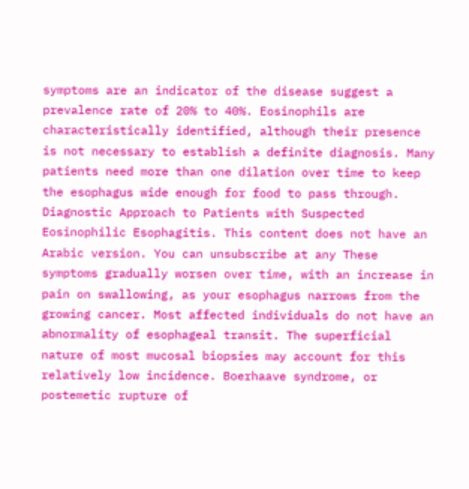symptoms are an indicator of the disease suggest a prevalence rate of 20% to 40%. Eosinophils are characteristically identified, although their presence is not necessary to establish a definite diagnosis. Many patients need more than one dilation over time to keep the esophagus wide enough for food to pass through. Diagnostic Approach to Patients with Suspected Eosinophilic Esophagitis. This content does not have an Arabic version. You can unsubscribe at any These symptoms gradually worsen over time, with an increase in pain on swallowing, as your esophagus narrows from the growing cancer. Most affected individuals do not have an abnormality of esophageal transit. The superficial nature of most mucosal biopsies may account for this relatively low incidence. Boerhaave syndrome, or postemetic rupture of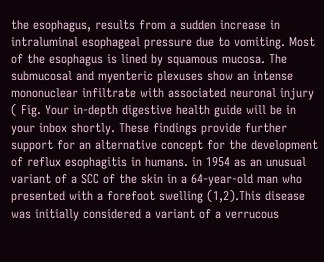the esophagus, results from a sudden increase in intraluminal esophageal pressure due to vomiting. Most of the esophagus is lined by squamous mucosa. The submucosal and myenteric plexuses show an intense mononuclear infiltrate with associated neuronal injury ( Fig. Your in-depth digestive health guide will be in your inbox shortly. These findings provide further support for an alternative concept for the development of reflux esophagitis in humans. in 1954 as an unusual variant of a SCC of the skin in a 64-year-old man who presented with a forefoot swelling (1,2).This disease was initially considered a variant of a verrucous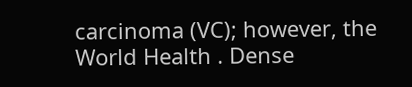carcinoma (VC); however, the World Health . Dense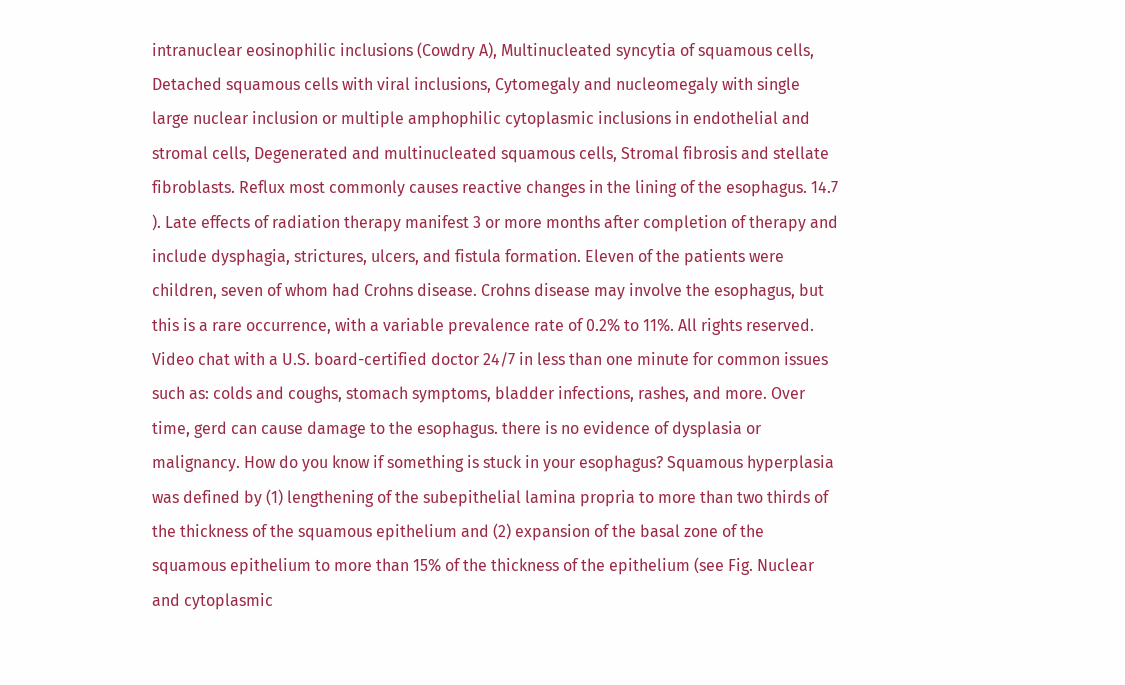intranuclear eosinophilic inclusions (Cowdry A), Multinucleated syncytia of squamous cells, Detached squamous cells with viral inclusions, Cytomegaly and nucleomegaly with single large nuclear inclusion or multiple amphophilic cytoplasmic inclusions in endothelial and stromal cells, Degenerated and multinucleated squamous cells, Stromal fibrosis and stellate fibroblasts. Reflux most commonly causes reactive changes in the lining of the esophagus. 14.7 ). Late effects of radiation therapy manifest 3 or more months after completion of therapy and include dysphagia, strictures, ulcers, and fistula formation. Eleven of the patients were children, seven of whom had Crohns disease. Crohns disease may involve the esophagus, but this is a rare occurrence, with a variable prevalence rate of 0.2% to 11%. All rights reserved. Video chat with a U.S. board-certified doctor 24/7 in less than one minute for common issues such as: colds and coughs, stomach symptoms, bladder infections, rashes, and more. Over time, gerd can cause damage to the esophagus. there is no evidence of dysplasia or malignancy. How do you know if something is stuck in your esophagus? Squamous hyperplasia was defined by (1) lengthening of the subepithelial lamina propria to more than two thirds of the thickness of the squamous epithelium and (2) expansion of the basal zone of the squamous epithelium to more than 15% of the thickness of the epithelium (see Fig. Nuclear and cytoplasmic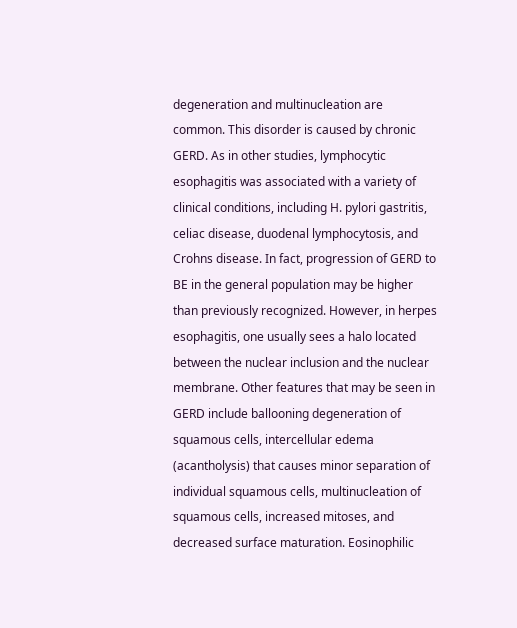degeneration and multinucleation are common. This disorder is caused by chronic GERD. As in other studies, lymphocytic esophagitis was associated with a variety of clinical conditions, including H. pylori gastritis, celiac disease, duodenal lymphocytosis, and Crohns disease. In fact, progression of GERD to BE in the general population may be higher than previously recognized. However, in herpes esophagitis, one usually sees a halo located between the nuclear inclusion and the nuclear membrane. Other features that may be seen in GERD include ballooning degeneration of squamous cells, intercellular edema (acantholysis) that causes minor separation of individual squamous cells, multinucleation of squamous cells, increased mitoses, and decreased surface maturation. Eosinophilic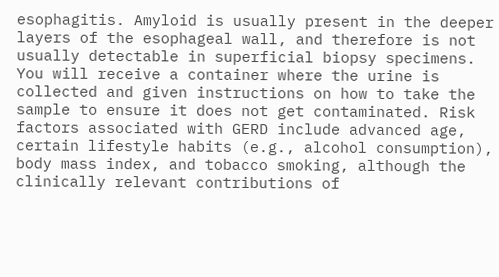esophagitis. Amyloid is usually present in the deeper layers of the esophageal wall, and therefore is not usually detectable in superficial biopsy specimens. You will receive a container where the urine is collected and given instructions on how to take the sample to ensure it does not get contaminated. Risk factors associated with GERD include advanced age, certain lifestyle habits (e.g., alcohol consumption), body mass index, and tobacco smoking, although the clinically relevant contributions of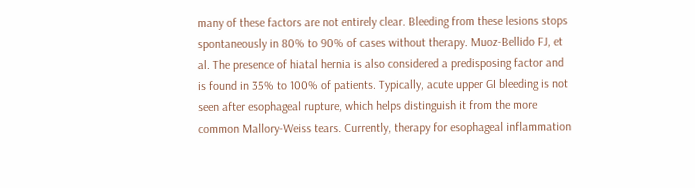many of these factors are not entirely clear. Bleeding from these lesions stops spontaneously in 80% to 90% of cases without therapy. Muoz-Bellido FJ, et al. The presence of hiatal hernia is also considered a predisposing factor and is found in 35% to 100% of patients. Typically, acute upper GI bleeding is not seen after esophageal rupture, which helps distinguish it from the more common Mallory-Weiss tears. Currently, therapy for esophageal inflammation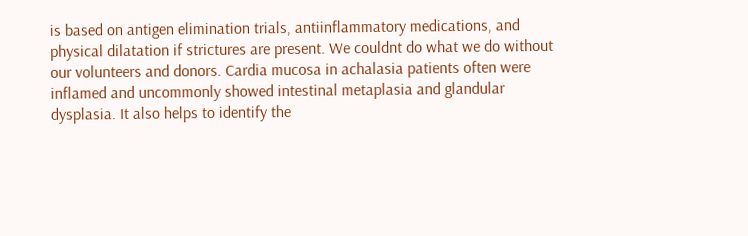is based on antigen elimination trials, antiinflammatory medications, and physical dilatation if strictures are present. We couldnt do what we do without our volunteers and donors. Cardia mucosa in achalasia patients often were inflamed and uncommonly showed intestinal metaplasia and glandular dysplasia. It also helps to identify the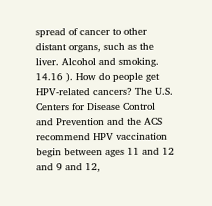spread of cancer to other distant organs, such as the liver. Alcohol and smoking. 14.16 ). How do people get HPV-related cancers? The U.S. Centers for Disease Control and Prevention and the ACS recommend HPV vaccination begin between ages 11 and 12 and 9 and 12,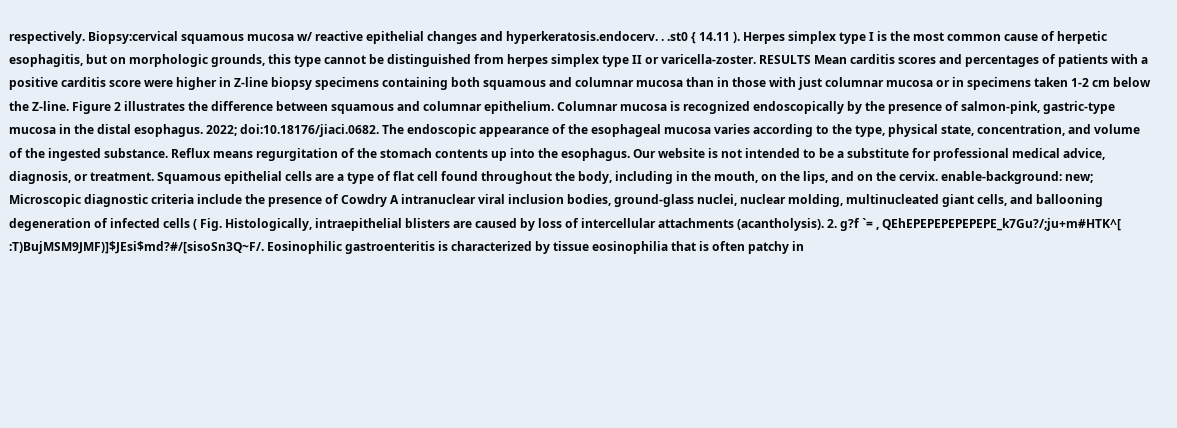respectively. Biopsy:cervical squamous mucosa w/ reactive epithelial changes and hyperkeratosis.endocerv. . .st0 { 14.11 ). Herpes simplex type I is the most common cause of herpetic esophagitis, but on morphologic grounds, this type cannot be distinguished from herpes simplex type II or varicella-zoster. RESULTS Mean carditis scores and percentages of patients with a positive carditis score were higher in Z-line biopsy specimens containing both squamous and columnar mucosa than in those with just columnar mucosa or in specimens taken 1-2 cm below the Z-line. Figure 2 illustrates the difference between squamous and columnar epithelium. Columnar mucosa is recognized endoscopically by the presence of salmon-pink, gastric-type mucosa in the distal esophagus. 2022; doi:10.18176/jiaci.0682. The endoscopic appearance of the esophageal mucosa varies according to the type, physical state, concentration, and volume of the ingested substance. Reflux means regurgitation of the stomach contents up into the esophagus. Our website is not intended to be a substitute for professional medical advice, diagnosis, or treatment. Squamous epithelial cells are a type of flat cell found throughout the body, including in the mouth, on the lips, and on the cervix. enable-background: new; Microscopic diagnostic criteria include the presence of Cowdry A intranuclear viral inclusion bodies, ground-glass nuclei, nuclear molding, multinucleated giant cells, and ballooning degeneration of infected cells ( Fig. Histologically, intraepithelial blisters are caused by loss of intercellular attachments (acantholysis). 2. g?f `= , QEhEPEPEPEPEPEPE_k7Gu?/;ju+m#HTK^[ :T)BujMSM9JMF)]$JEsi$md?#/[sisoSn3Q~F/. Eosinophilic gastroenteritis is characterized by tissue eosinophilia that is often patchy in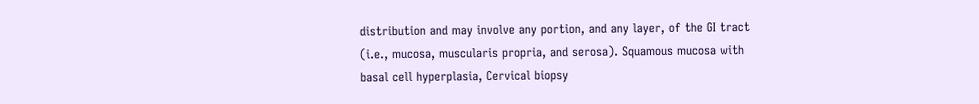distribution and may involve any portion, and any layer, of the GI tract (i.e., mucosa, muscularis propria, and serosa). Squamous mucosa with basal cell hyperplasia, Cervical biopsy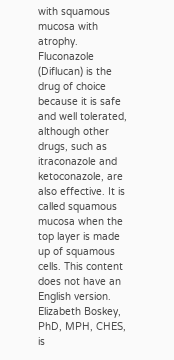with squamous mucosa with atrophy. Fluconazole (Diflucan) is the drug of choice because it is safe and well tolerated, although other drugs, such as itraconazole and ketoconazole, are also effective. It is called squamous mucosa when the top layer is made up of squamous cells. This content does not have an English version. Elizabeth Boskey, PhD, MPH, CHES, is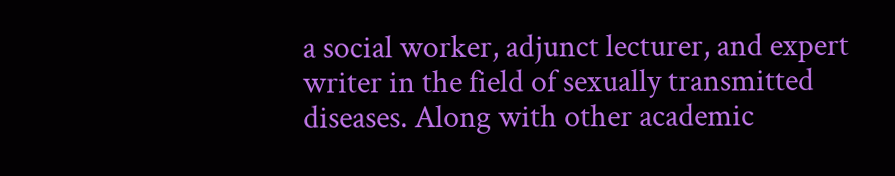a social worker, adjunct lecturer, and expert writer in the field of sexually transmitted diseases. Along with other academic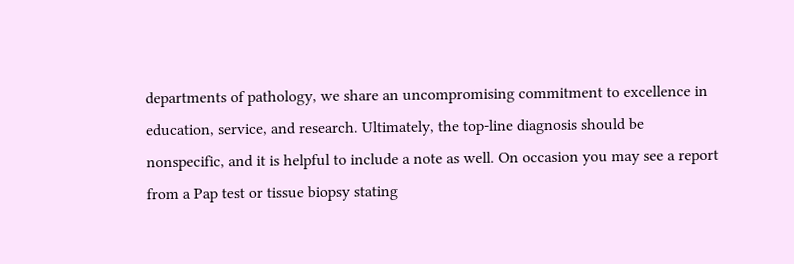departments of pathology, we share an uncompromising commitment to excellence in education, service, and research. Ultimately, the top-line diagnosis should be nonspecific, and it is helpful to include a note as well. On occasion you may see a report from a Pap test or tissue biopsy stating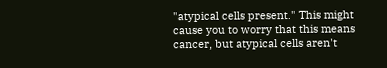"atypical cells present." This might cause you to worry that this means cancer, but atypical cells aren't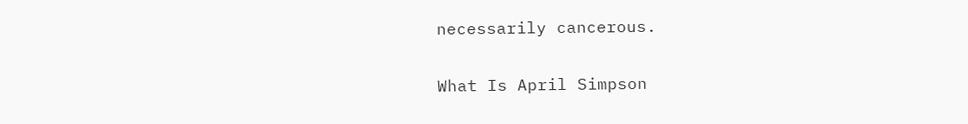necessarily cancerous.

What Is April Simpson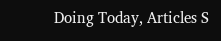Doing Today, Articles S